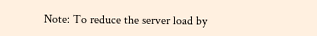Note: To reduce the server load by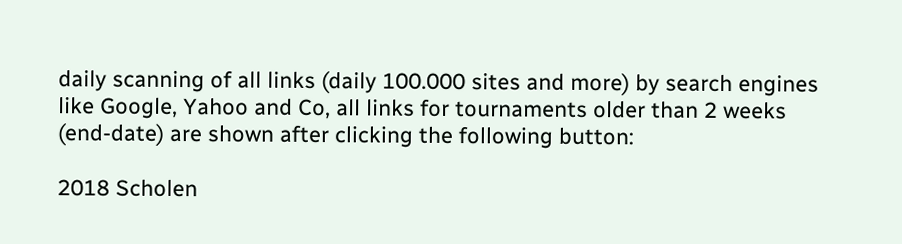daily scanning of all links (daily 100.000 sites and more) by search engines like Google, Yahoo and Co, all links for tournaments older than 2 weeks (end-date) are shown after clicking the following button:

2018 Scholen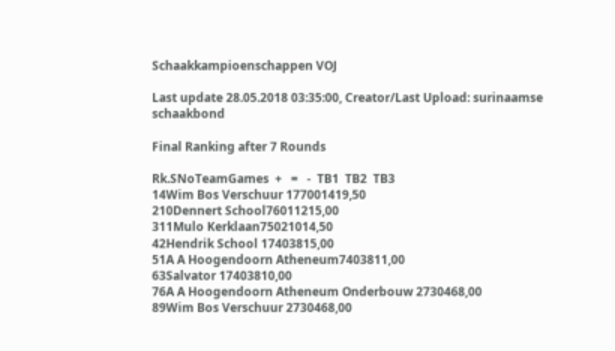Schaakkampioenschappen VOJ

Last update 28.05.2018 03:35:00, Creator/Last Upload: surinaamse schaakbond

Final Ranking after 7 Rounds

Rk.SNoTeamGames  +   =   -  TB1  TB2  TB3
14Wim Bos Verschuur 177001419,50
210Dennert School76011215,00
311Mulo Kerklaan75021014,50
42Hendrik School 17403815,00
51A A Hoogendoorn Atheneum7403811,00
63Salvator 17403810,00
76A A Hoogendoorn Atheneum Onderbouw 2730468,00
89Wim Bos Verschuur 2730468,00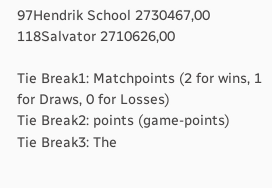97Hendrik School 2730467,00
118Salvator 2710626,00

Tie Break1: Matchpoints (2 for wins, 1 for Draws, 0 for Losses)
Tie Break2: points (game-points)
Tie Break3: The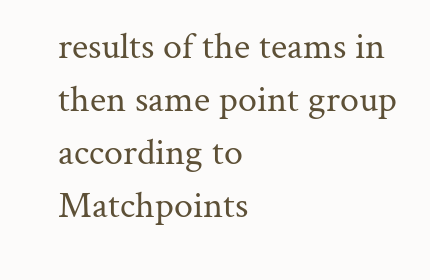results of the teams in then same point group according to Matchpoints